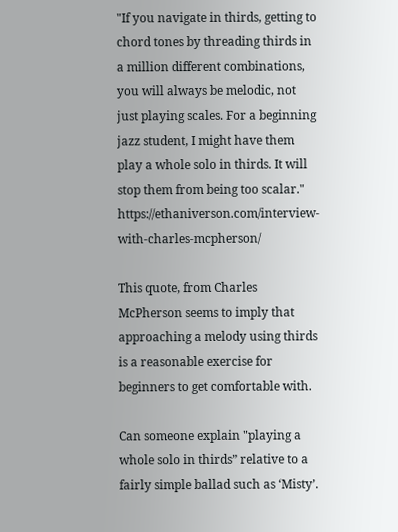"If you navigate in thirds, getting to chord tones by threading thirds in a million different combinations, you will always be melodic, not just playing scales. For a beginning jazz student, I might have them play a whole solo in thirds. It will stop them from being too scalar." https://ethaniverson.com/interview-with-charles-mcpherson/

This quote, from Charles McPherson seems to imply that approaching a melody using thirds is a reasonable exercise for beginners to get comfortable with.

Can someone explain "playing a whole solo in thirds” relative to a fairly simple ballad such as ‘Misty’.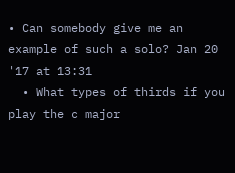• Can somebody give me an example of such a solo? Jan 20 '17 at 13:31
  • What types of thirds if you play the c major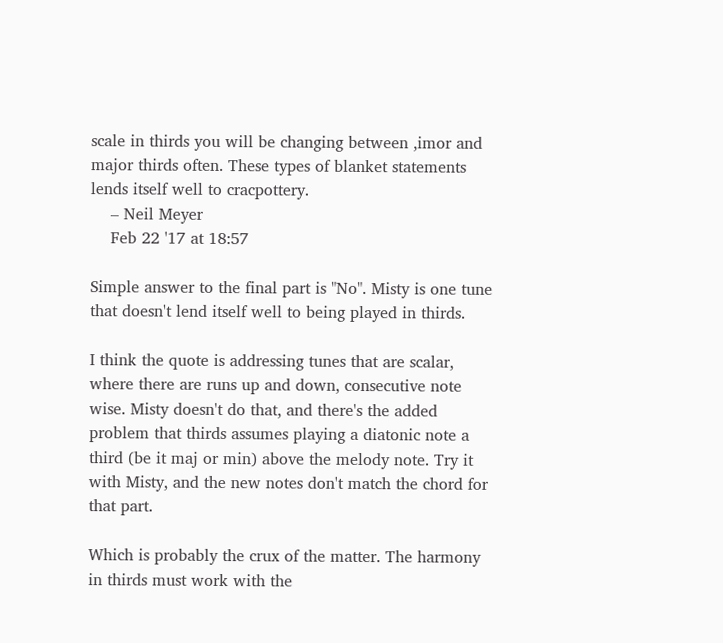scale in thirds you will be changing between ,imor and major thirds often. These types of blanket statements lends itself well to cracpottery.
    – Neil Meyer
    Feb 22 '17 at 18:57

Simple answer to the final part is "No". Misty is one tune that doesn't lend itself well to being played in thirds.

I think the quote is addressing tunes that are scalar, where there are runs up and down, consecutive note wise. Misty doesn't do that, and there's the added problem that thirds assumes playing a diatonic note a third (be it maj or min) above the melody note. Try it with Misty, and the new notes don't match the chord for that part.

Which is probably the crux of the matter. The harmony in thirds must work with the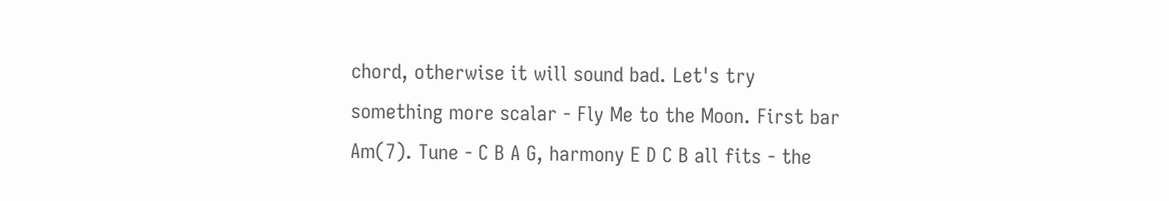chord, otherwise it will sound bad. Let's try something more scalar - Fly Me to the Moon. First bar Am(7). Tune - C B A G, harmony E D C B all fits - the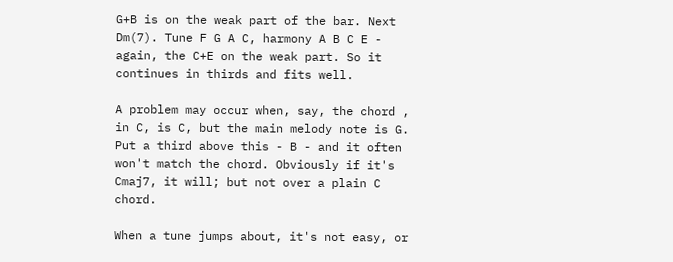G+B is on the weak part of the bar. Next Dm(7). Tune F G A C, harmony A B C E - again, the C+E on the weak part. So it continues in thirds and fits well.

A problem may occur when, say, the chord , in C, is C, but the main melody note is G. Put a third above this - B - and it often won't match the chord. Obviously if it's Cmaj7, it will; but not over a plain C chord.

When a tune jumps about, it's not easy, or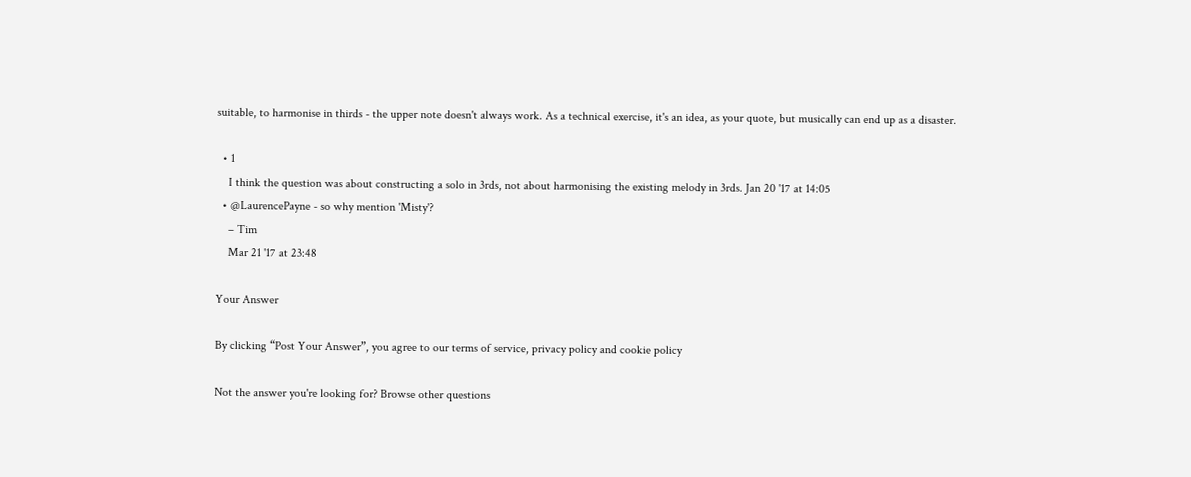suitable, to harmonise in thirds - the upper note doesn't always work. As a technical exercise, it's an idea, as your quote, but musically can end up as a disaster.

  • 1
    I think the question was about constructing a solo in 3rds, not about harmonising the existing melody in 3rds. Jan 20 '17 at 14:05
  • @LaurencePayne - so why mention 'Misty'?
    – Tim
    Mar 21 '17 at 23:48

Your Answer

By clicking “Post Your Answer”, you agree to our terms of service, privacy policy and cookie policy

Not the answer you're looking for? Browse other questions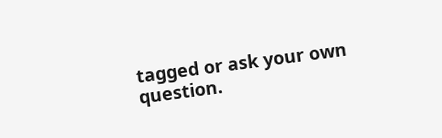tagged or ask your own question.